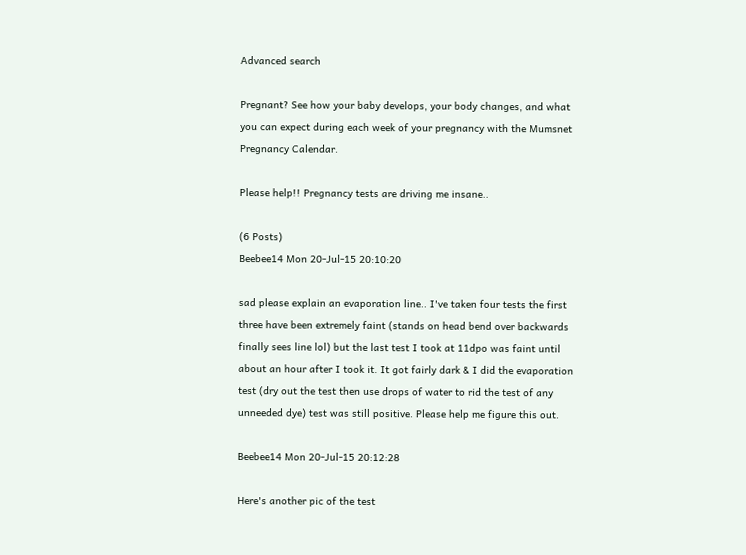Advanced search

Pregnant? See how your baby develops, your body changes, and what you can expect during each week of your pregnancy with the Mumsnet Pregnancy Calendar.

Please help!! Pregnancy tests are driving me insane..

(6 Posts)
Beebee14 Mon 20-Jul-15 20:10:20

sad please explain an evaporation line.. I've taken four tests the first three have been extremely faint (stands on head bend over backwards finally sees line lol) but the last test I took at 11dpo was faint until about an hour after I took it. It got fairly dark & I did the evaporation test (dry out the test then use drops of water to rid the test of any unneeded dye) test was still positive. Please help me figure this out.

Beebee14 Mon 20-Jul-15 20:12:28

Here's another pic of the test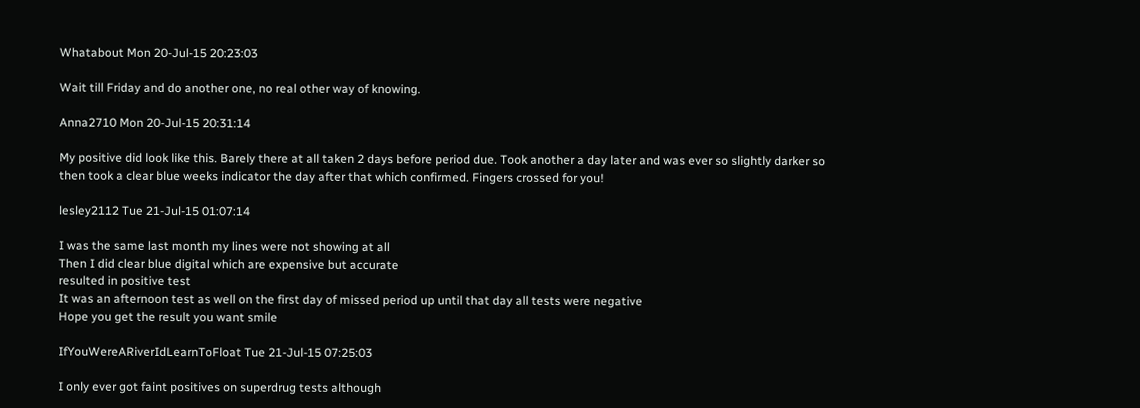Whatabout Mon 20-Jul-15 20:23:03

Wait till Friday and do another one, no real other way of knowing.

Anna2710 Mon 20-Jul-15 20:31:14

My positive did look like this. Barely there at all taken 2 days before period due. Took another a day later and was ever so slightly darker so then took a clear blue weeks indicator the day after that which confirmed. Fingers crossed for you!

lesley2112 Tue 21-Jul-15 01:07:14

I was the same last month my lines were not showing at all
Then I did clear blue digital which are expensive but accurate
resulted in positive test
It was an afternoon test as well on the first day of missed period up until that day all tests were negative
Hope you get the result you want smile

IfYouWereARiverIdLearnToFloat Tue 21-Jul-15 07:25:03

I only ever got faint positives on superdrug tests although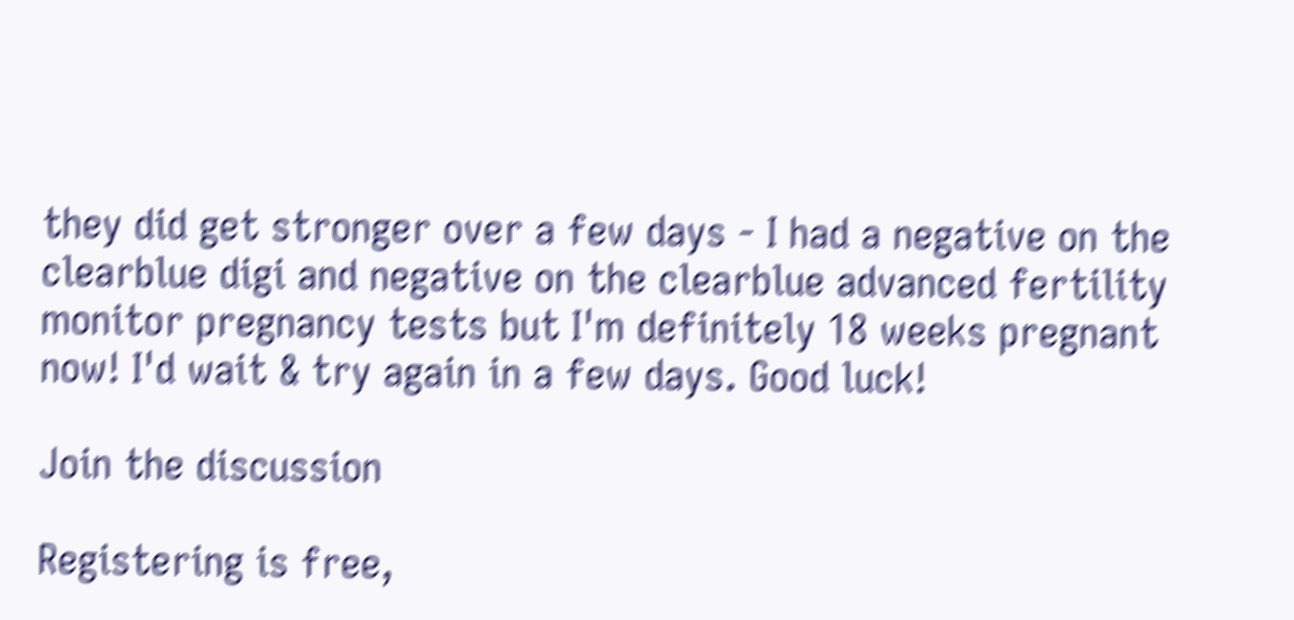they did get stronger over a few days - I had a negative on the clearblue digi and negative on the clearblue advanced fertility monitor pregnancy tests but I'm definitely 18 weeks pregnant now! I'd wait & try again in a few days. Good luck!

Join the discussion

Registering is free,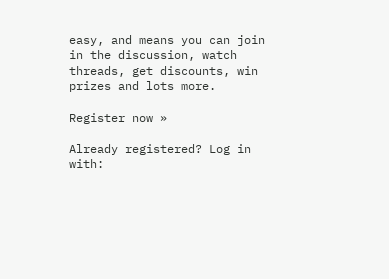easy, and means you can join in the discussion, watch threads, get discounts, win prizes and lots more.

Register now »

Already registered? Log in with: